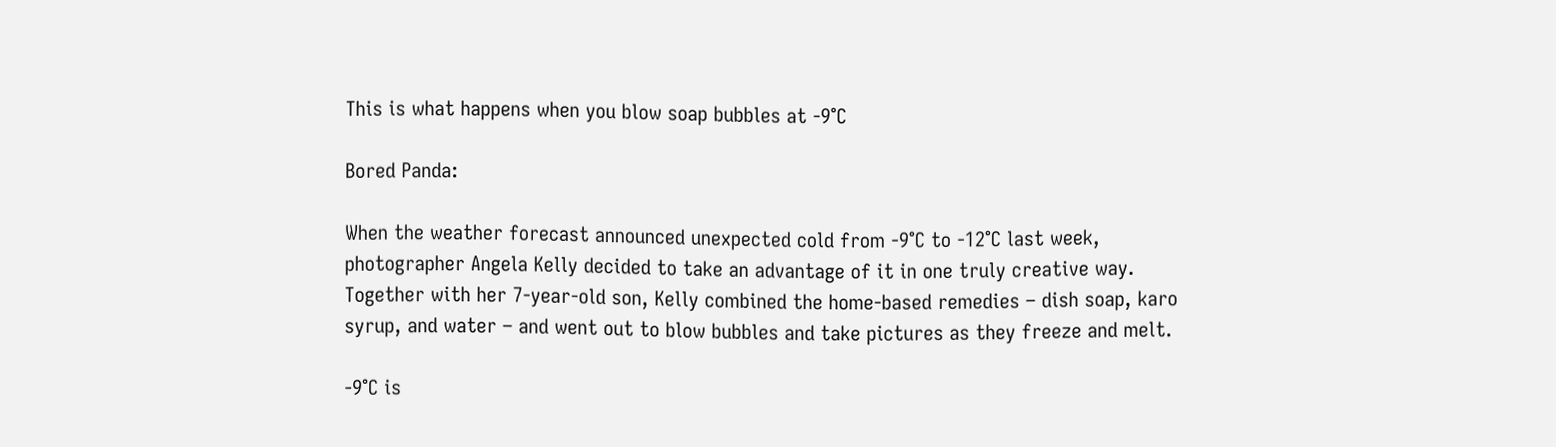This is what happens when you blow soap bubbles at -9°C

Bored Panda:

When the weather forecast announced unexpected cold from -9°C to -12°C last week, photographer Angela Kelly decided to take an advantage of it in one truly creative way. Together with her 7-year-old son, Kelly combined the home-based remedies – dish soap, karo syrup, and water – and went out to blow bubbles and take pictures as they freeze and melt.

-9°C is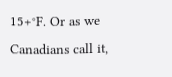15+°F. Or as we Canadians call it,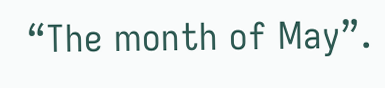“The month of May”.